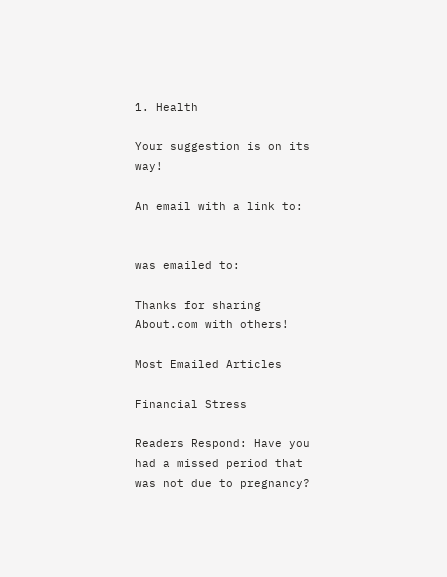1. Health

Your suggestion is on its way!

An email with a link to:


was emailed to:

Thanks for sharing About.com with others!

Most Emailed Articles

Financial Stress

Readers Respond: Have you had a missed period that was not due to pregnancy?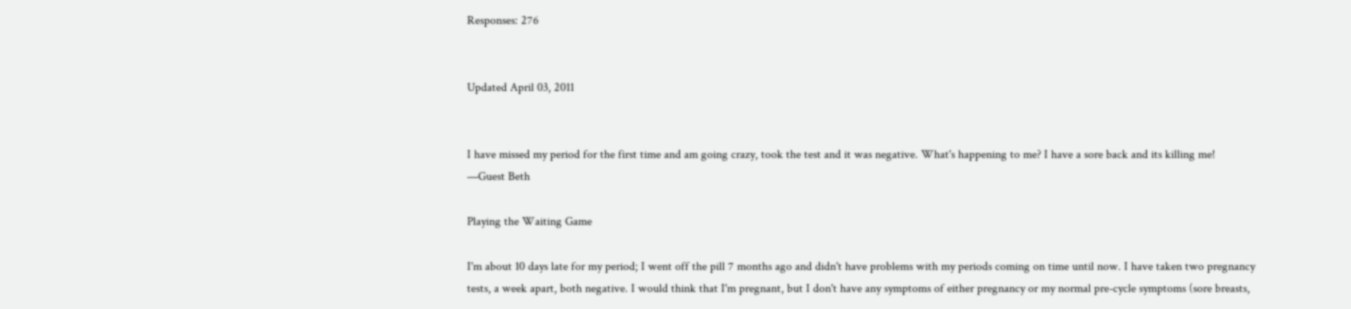Responses: 276


Updated April 03, 2011


I have missed my period for the first time and am going crazy, took the test and it was negative. What's happening to me? I have a sore back and its killing me!
—Guest Beth

Playing the Waiting Game

I'm about 10 days late for my period; I went off the pill 7 months ago and didn't have problems with my periods coming on time until now. I have taken two pregnancy tests, a week apart, both negative. I would think that I'm pregnant, but I don't have any symptoms of either pregnancy or my normal pre-cycle symptoms (sore breasts,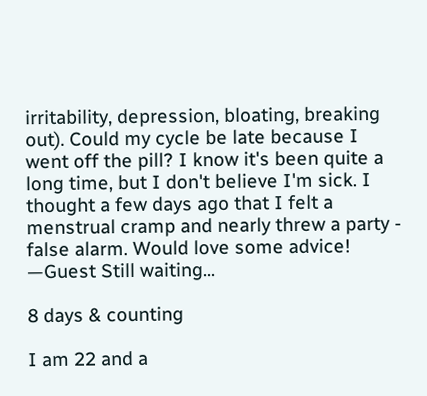irritability, depression, bloating, breaking out). Could my cycle be late because I went off the pill? I know it's been quite a long time, but I don't believe I'm sick. I thought a few days ago that I felt a menstrual cramp and nearly threw a party - false alarm. Would love some advice!
—Guest Still waiting...

8 days & counting

I am 22 and a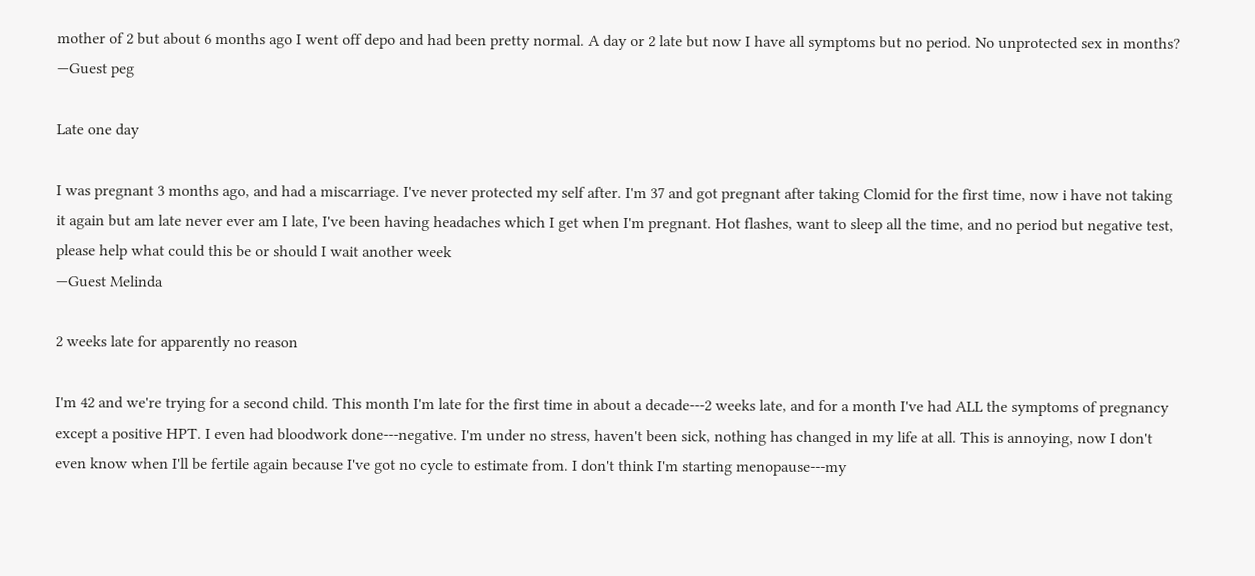mother of 2 but about 6 months ago I went off depo and had been pretty normal. A day or 2 late but now I have all symptoms but no period. No unprotected sex in months?
—Guest peg

Late one day

I was pregnant 3 months ago, and had a miscarriage. I've never protected my self after. I'm 37 and got pregnant after taking Clomid for the first time, now i have not taking it again but am late never ever am I late, I've been having headaches which I get when I'm pregnant. Hot flashes, want to sleep all the time, and no period but negative test, please help what could this be or should I wait another week
—Guest Melinda

2 weeks late for apparently no reason

I'm 42 and we're trying for a second child. This month I'm late for the first time in about a decade---2 weeks late, and for a month I've had ALL the symptoms of pregnancy except a positive HPT. I even had bloodwork done---negative. I'm under no stress, haven't been sick, nothing has changed in my life at all. This is annoying, now I don't even know when I'll be fertile again because I've got no cycle to estimate from. I don't think I'm starting menopause---my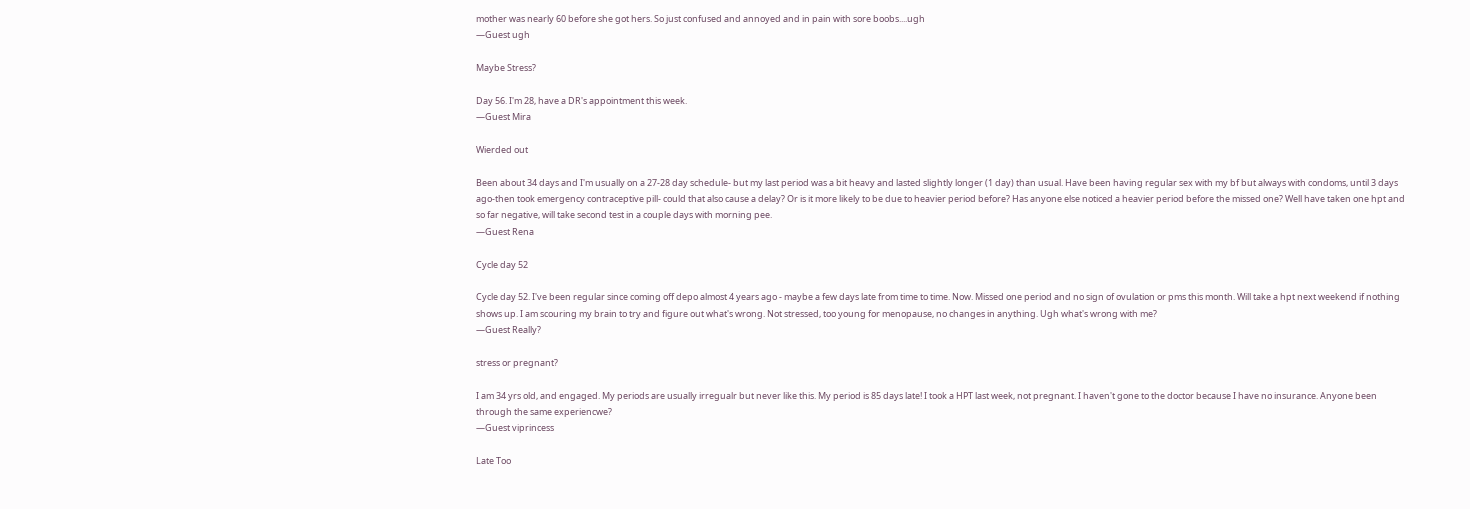mother was nearly 60 before she got hers. So just confused and annoyed and in pain with sore boobs....ugh
—Guest ugh

Maybe Stress?

Day 56. I'm 28, have a DR's appointment this week.
—Guest Mira

Wierded out

Been about 34 days and I'm usually on a 27-28 day schedule- but my last period was a bit heavy and lasted slightly longer (1 day) than usual. Have been having regular sex with my bf but always with condoms, until 3 days ago-then took emergency contraceptive pill- could that also cause a delay? Or is it more likely to be due to heavier period before? Has anyone else noticed a heavier period before the missed one? Well have taken one hpt and so far negative, will take second test in a couple days with morning pee.
—Guest Rena

Cycle day 52

Cycle day 52. I've been regular since coming off depo almost 4 years ago - maybe a few days late from time to time. Now. Missed one period and no sign of ovulation or pms this month. Will take a hpt next weekend if nothing shows up. I am scouring my brain to try and figure out what's wrong. Not stressed, too young for menopause, no changes in anything. Ugh what's wrong with me?
—Guest Really?

stress or pregnant?

I am 34 yrs old, and engaged. My periods are usually irregualr but never like this. My period is 85 days late! I took a HPT last week, not pregnant. I haven't gone to the doctor because I have no insurance. Anyone been through the same experiencwe?
—Guest viprincess

Late Too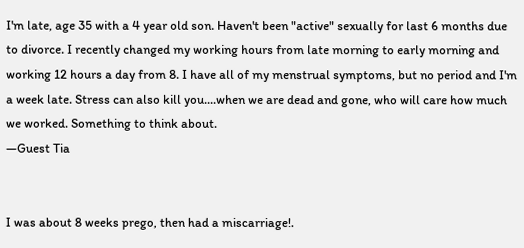I'm late, age 35 with a 4 year old son. Haven't been "active" sexually for last 6 months due to divorce. I recently changed my working hours from late morning to early morning and working 12 hours a day from 8. I have all of my menstrual symptoms, but no period and I'm a week late. Stress can also kill you....when we are dead and gone, who will care how much we worked. Something to think about.
—Guest Tia


I was about 8 weeks prego, then had a miscarriage!.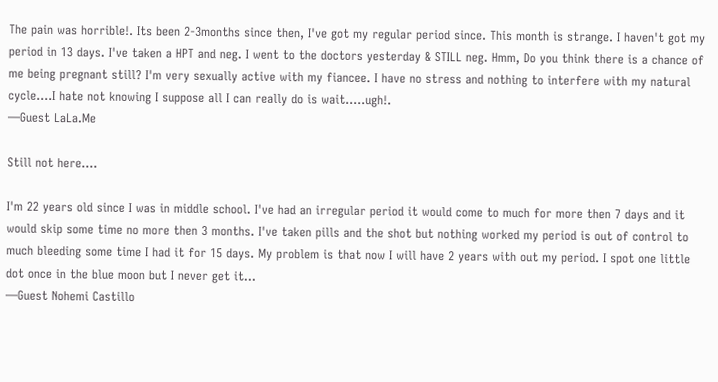The pain was horrible!. Its been 2-3months since then, I've got my regular period since. This month is strange. I haven't got my period in 13 days. I've taken a HPT and neg. I went to the doctors yesterday & STILL neg. Hmm, Do you think there is a chance of me being pregnant still? I'm very sexually active with my fiancee. I have no stress and nothing to interfere with my natural cycle....I hate not knowing I suppose all I can really do is wait.....ugh!.
—Guest LaLa.Me

Still not here....

I'm 22 years old since I was in middle school. I've had an irregular period it would come to much for more then 7 days and it would skip some time no more then 3 months. I've taken pills and the shot but nothing worked my period is out of control to much bleeding some time I had it for 15 days. My problem is that now I will have 2 years with out my period. I spot one little dot once in the blue moon but I never get it...
—Guest Nohemi Castillo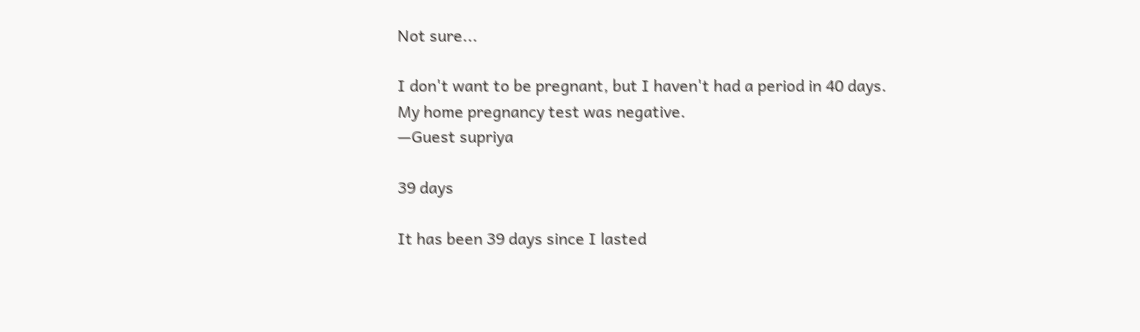Not sure...

I don't want to be pregnant, but I haven't had a period in 40 days. My home pregnancy test was negative.
—Guest supriya

39 days

It has been 39 days since I lasted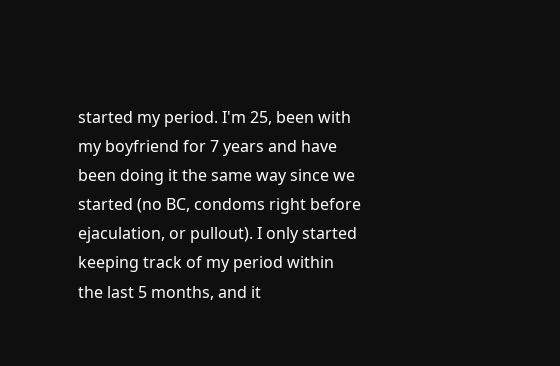started my period. I'm 25, been with my boyfriend for 7 years and have been doing it the same way since we started (no BC, condoms right before ejaculation, or pullout). I only started keeping track of my period within the last 5 months, and it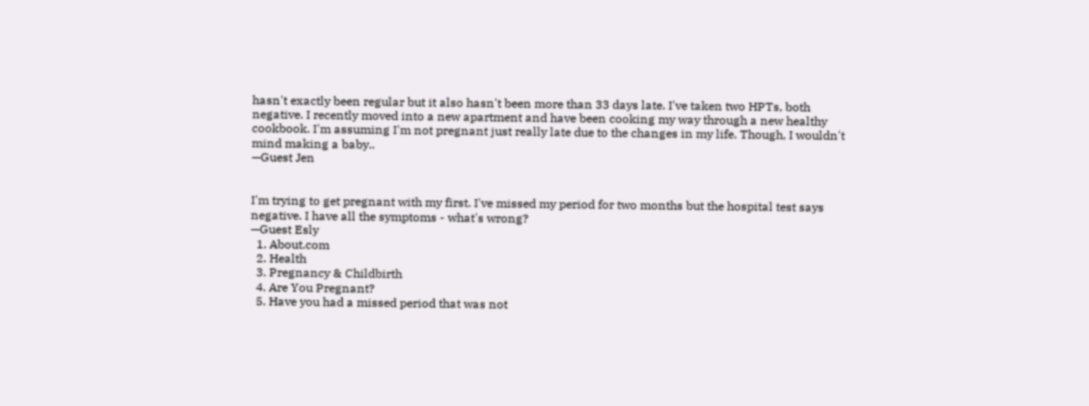hasn't exactly been regular but it also hasn't been more than 33 days late. I've taken two HPTs, both negative. I recently moved into a new apartment and have been cooking my way through a new healthy cookbook. I'm assuming I'm not pregnant just really late due to the changes in my life. Though, I wouldn't mind making a baby..
—Guest Jen


I'm trying to get pregnant with my first. I've missed my period for two months but the hospital test says negative. I have all the symptoms - what's wrong?
—Guest Esly
  1. About.com
  2. Health
  3. Pregnancy & Childbirth
  4. Are You Pregnant?
  5. Have you had a missed period that was not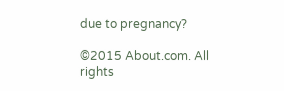due to pregnancy?

©2015 About.com. All rights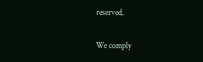reserved.

We comply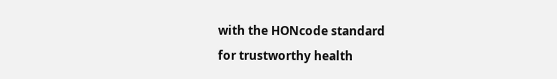with the HONcode standard
for trustworthy health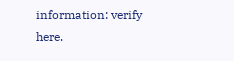information: verify here.